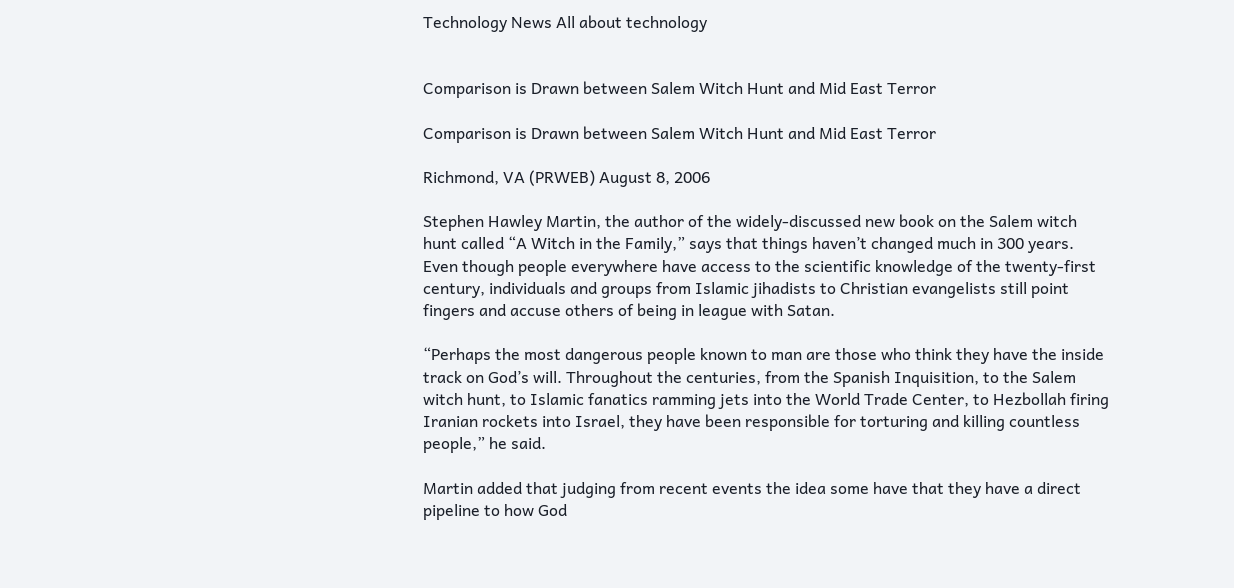Technology News All about technology


Comparison is Drawn between Salem Witch Hunt and Mid East Terror

Comparison is Drawn between Salem Witch Hunt and Mid East Terror

Richmond, VA (PRWEB) August 8, 2006

Stephen Hawley Martin, the author of the widely-discussed new book on the Salem witch hunt called “A Witch in the Family,” says that things haven’t changed much in 300 years. Even though people everywhere have access to the scientific knowledge of the twenty-first century, individuals and groups from Islamic jihadists to Christian evangelists still point fingers and accuse others of being in league with Satan.

“Perhaps the most dangerous people known to man are those who think they have the inside track on God’s will. Throughout the centuries, from the Spanish Inquisition, to the Salem witch hunt, to Islamic fanatics ramming jets into the World Trade Center, to Hezbollah firing Iranian rockets into Israel, they have been responsible for torturing and killing countless people,” he said.

Martin added that judging from recent events the idea some have that they have a direct pipeline to how God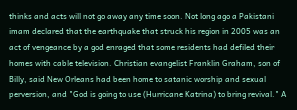thinks and acts will not go away any time soon. Not long ago a Pakistani imam declared that the earthquake that struck his region in 2005 was an act of vengeance by a god enraged that some residents had defiled their homes with cable television. Christian evangelist Franklin Graham, son of Billy, said New Orleans had been home to satanic worship and sexual perversion, and "God is going to use (Hurricane Katrina) to bring revival." A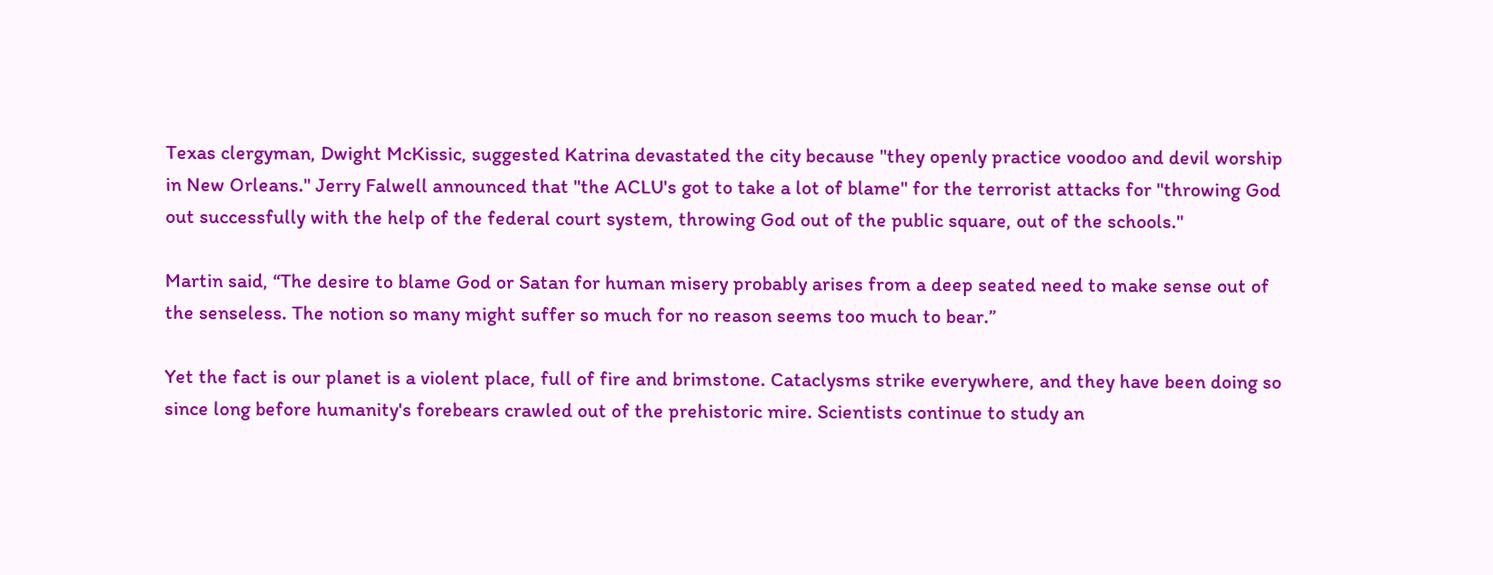Texas clergyman, Dwight McKissic, suggested Katrina devastated the city because "they openly practice voodoo and devil worship in New Orleans." Jerry Falwell announced that "the ACLU's got to take a lot of blame" for the terrorist attacks for "throwing God out successfully with the help of the federal court system, throwing God out of the public square, out of the schools."

Martin said, “The desire to blame God or Satan for human misery probably arises from a deep seated need to make sense out of the senseless. The notion so many might suffer so much for no reason seems too much to bear.”

Yet the fact is our planet is a violent place, full of fire and brimstone. Cataclysms strike everywhere, and they have been doing so since long before humanity's forebears crawled out of the prehistoric mire. Scientists continue to study an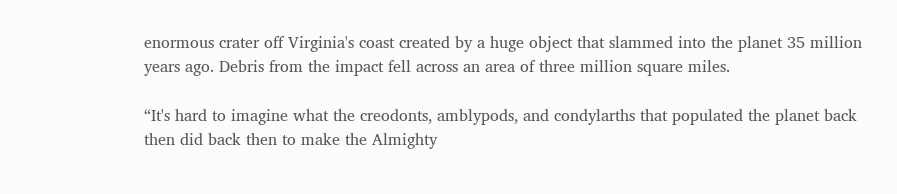enormous crater off Virginia's coast created by a huge object that slammed into the planet 35 million years ago. Debris from the impact fell across an area of three million square miles.

“It's hard to imagine what the creodonts, amblypods, and condylarths that populated the planet back then did back then to make the Almighty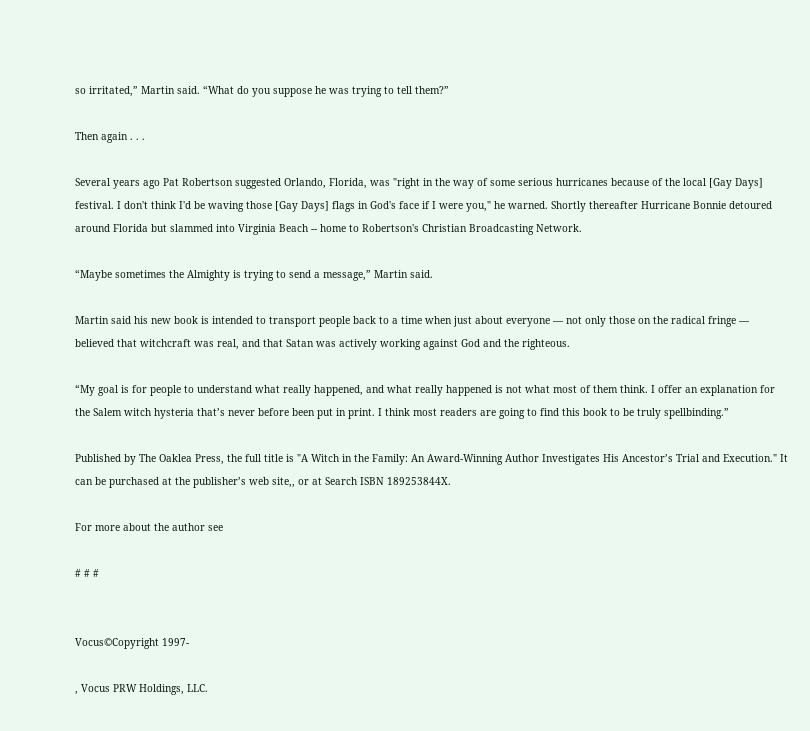so irritated,” Martin said. “What do you suppose he was trying to tell them?”

Then again . . .

Several years ago Pat Robertson suggested Orlando, Florida, was "right in the way of some serious hurricanes because of the local [Gay Days] festival. I don't think I'd be waving those [Gay Days] flags in God's face if I were you," he warned. Shortly thereafter Hurricane Bonnie detoured around Florida but slammed into Virginia Beach -- home to Robertson's Christian Broadcasting Network.

“Maybe sometimes the Almighty is trying to send a message,” Martin said.

Martin said his new book is intended to transport people back to a time when just about everyone –– not only those on the radical fringe –– believed that witchcraft was real, and that Satan was actively working against God and the righteous.

“My goal is for people to understand what really happened, and what really happened is not what most of them think. I offer an explanation for the Salem witch hysteria that’s never before been put in print. I think most readers are going to find this book to be truly spellbinding.”

Published by The Oaklea Press, the full title is "A Witch in the Family: An Award-Winning Author Investigates His Ancestor’s Trial and Execution." It can be purchased at the publisher’s web site,, or at Search ISBN 189253844X.

For more about the author see

# # #


Vocus©Copyright 1997-

, Vocus PRW Holdings, LLC.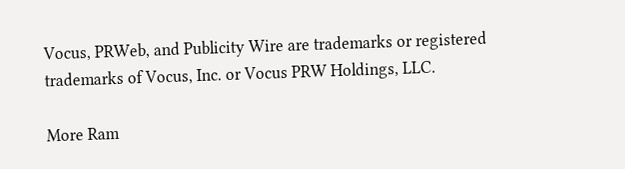Vocus, PRWeb, and Publicity Wire are trademarks or registered trademarks of Vocus, Inc. or Vocus PRW Holdings, LLC.

More Ram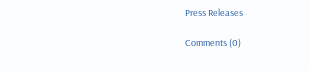Press Releases

Comments (0)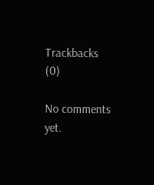Trackbacks (0)

No comments yet.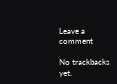Leave a comment

No trackbacks yet.